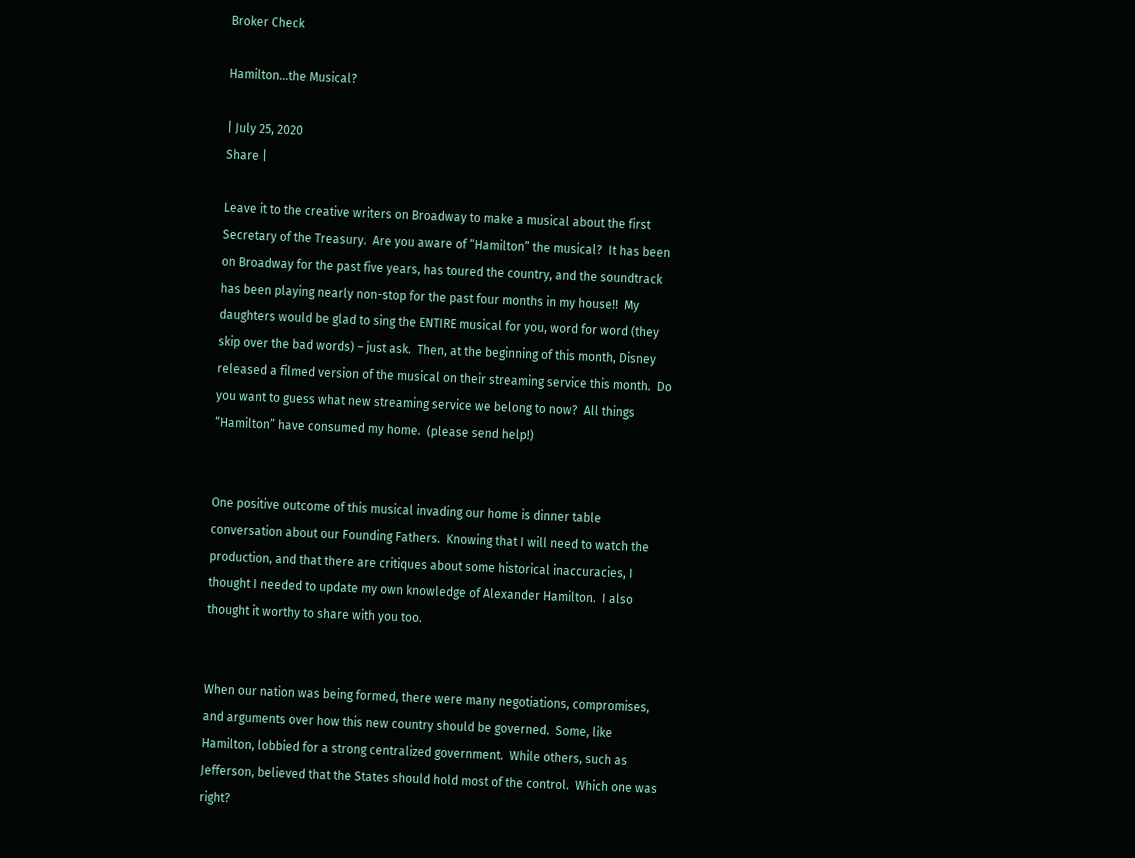Broker Check

Hamilton...the Musical?

| July 25, 2020
Share |

Leave it to the creative writers on Broadway to make a musical about the first Secretary of the Treasury.  Are you aware of “Hamilton” the musical?  It has been on Broadway for the past five years, has toured the country, and the soundtrack has been playing nearly non-stop for the past four months in my house!!  My daughters would be glad to sing the ENTIRE musical for you, word for word (they skip over the bad words) – just ask.  Then, at the beginning of this month, Disney released a filmed version of the musical on their streaming service this month.  Do you want to guess what new streaming service we belong to now?  All things “Hamilton” have consumed my home.  (please send help!)


One positive outcome of this musical invading our home is dinner table conversation about our Founding Fathers.  Knowing that I will need to watch the production, and that there are critiques about some historical inaccuracies, I thought I needed to update my own knowledge of Alexander Hamilton.  I also thought it worthy to share with you too.


When our nation was being formed, there were many negotiations, compromises, and arguments over how this new country should be governed.  Some, like Hamilton, lobbied for a strong centralized government.  While others, such as Jefferson, believed that the States should hold most of the control.  Which one was right?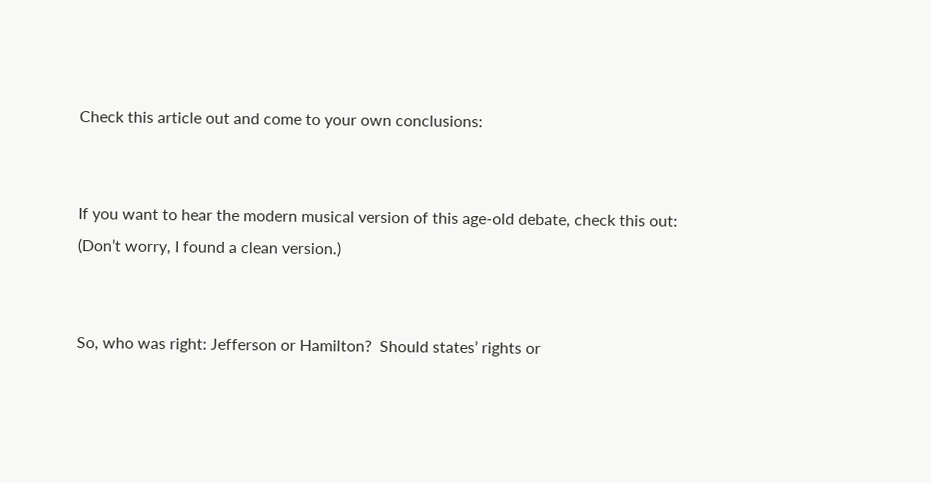Check this article out and come to your own conclusions:


If you want to hear the modern musical version of this age-old debate, check this out:  (Don’t worry, I found a clean version.)


So, who was right: Jefferson or Hamilton?  Should states’ rights or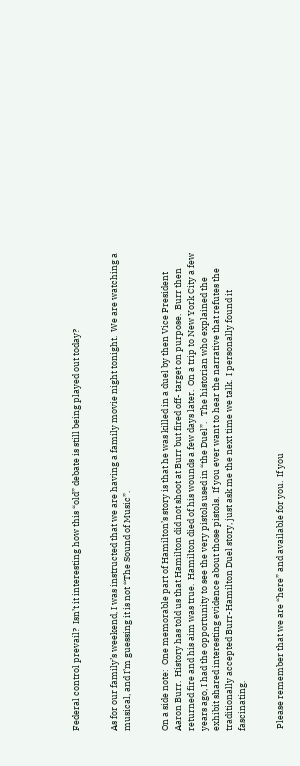Federal control prevail?  Isn’t it interesting how this “old” debate is still being played out today?


As for our family’s weekend, I was instructed that we are having a family movie night tonight.  We are watching a musical, and I’m guessing it is not “The Sound of Music”.


On a side note:  One memorable part of Hamilton’s story is that he was killed in a duel by then Vice President Aaron Burr.  History has told us that Hamilton did not shoot at Burr but fired off- target on purpose.  Burr then returned fire and his aim was true.  Hamilton died of his wounds a few days later.  On a trip to New York City a few years ago, I had the opportunity to see the very pistols used in “the Duel”.   The historian who explained the exhibit shared interesting evidence about those pistols.  If you ever want to hear the narrative that refutes the traditionally accepted Burr-Hamilton Duel story, just ask me the next time we talk.  I personally found it fascinating.


 Please remember that we are “here” and available for you.  If you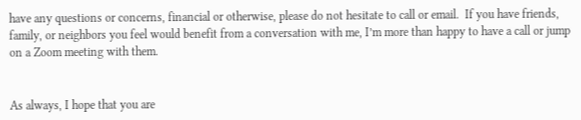have any questions or concerns, financial or otherwise, please do not hesitate to call or email.  If you have friends, family, or neighbors you feel would benefit from a conversation with me, I’m more than happy to have a call or jump on a Zoom meeting with them.


As always, I hope that you are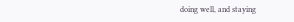doing well, and staying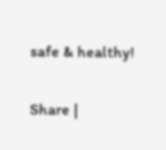safe & healthy!

Share |